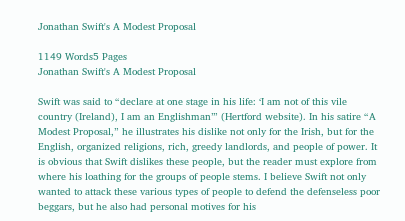Jonathan Swift's A Modest Proposal

1149 Words5 Pages
Jonathan Swift's A Modest Proposal

Swift was said to “declare at one stage in his life: ‘I am not of this vile country (Ireland), I am an Englishman’” (Hertford website). In his satire “A Modest Proposal,” he illustrates his dislike not only for the Irish, but for the English, organized religions, rich, greedy landlords, and people of power. It is obvious that Swift dislikes these people, but the reader must explore from where his loathing for the groups of people stems. I believe Swift not only wanted to attack these various types of people to defend the defenseless poor beggars, but he also had personal motives for his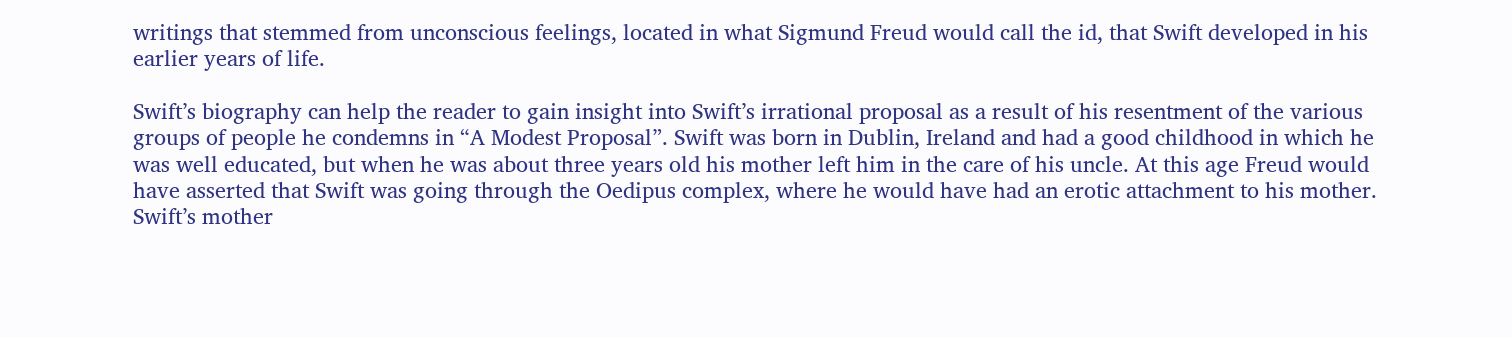writings that stemmed from unconscious feelings, located in what Sigmund Freud would call the id, that Swift developed in his earlier years of life.

Swift’s biography can help the reader to gain insight into Swift’s irrational proposal as a result of his resentment of the various groups of people he condemns in “A Modest Proposal”. Swift was born in Dublin, Ireland and had a good childhood in which he was well educated, but when he was about three years old his mother left him in the care of his uncle. At this age Freud would have asserted that Swift was going through the Oedipus complex, where he would have had an erotic attachment to his mother. Swift’s mother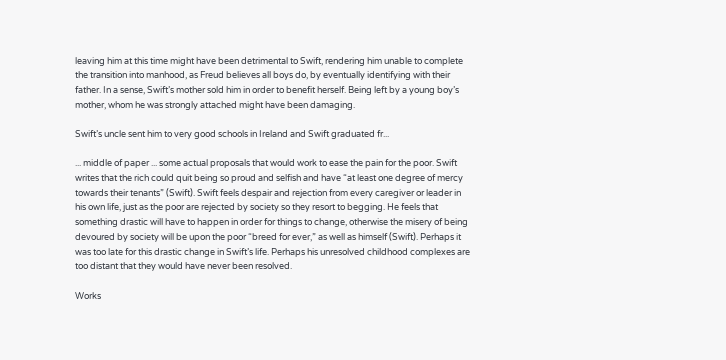leaving him at this time might have been detrimental to Swift, rendering him unable to complete the transition into manhood, as Freud believes all boys do, by eventually identifying with their father. In a sense, Swift’s mother sold him in order to benefit herself. Being left by a young boy’s mother, whom he was strongly attached might have been damaging.

Swift’s uncle sent him to very good schools in Ireland and Swift graduated fr...

... middle of paper ... some actual proposals that would work to ease the pain for the poor. Swift writes that the rich could quit being so proud and selfish and have “at least one degree of mercy towards their tenants” (Swift). Swift feels despair and rejection from every caregiver or leader in his own life, just as the poor are rejected by society so they resort to begging. He feels that something drastic will have to happen in order for things to change, otherwise the misery of being devoured by society will be upon the poor “breed for ever,” as well as himself (Swift). Perhaps it was too late for this drastic change in Swift’s life. Perhaps his unresolved childhood complexes are too distant that they would have never been resolved.

Works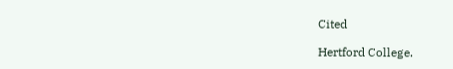Cited

Hertford College.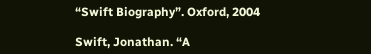“Swift Biography”. Oxford, 2004

Swift, Jonathan. “A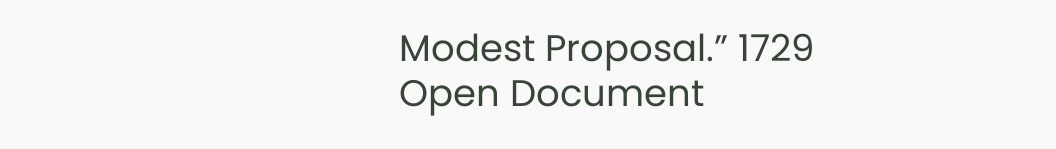Modest Proposal.” 1729
Open Document